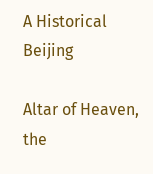A Historical Beijing

Altar of Heaven, the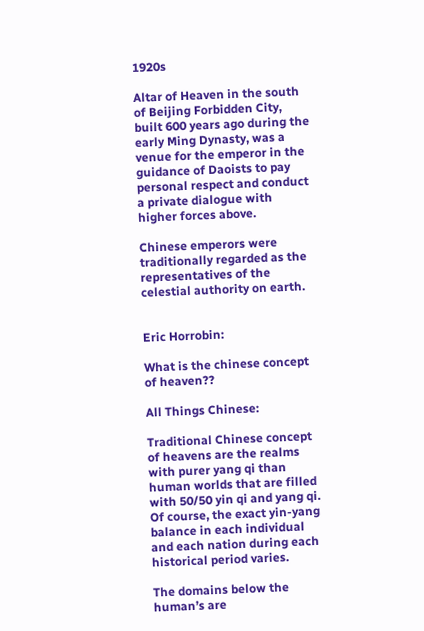1920s

Altar of Heaven in the south of Beijing Forbidden City, built 600 years ago during the early Ming Dynasty, was a venue for the emperor in the guidance of Daoists to pay personal respect and conduct a private dialogue with higher forces above.

Chinese emperors were traditionally regarded as the representatives of the celestial authority on earth.


Eric Horrobin:

What is the chinese concept of heaven??

All Things Chinese:

Traditional Chinese concept of heavens are the realms with purer yang qi than human worlds that are filled with 50/50 yin qi and yang qi. Of course, the exact yin-yang balance in each individual and each nation during each historical period varies.

The domains below the human’s are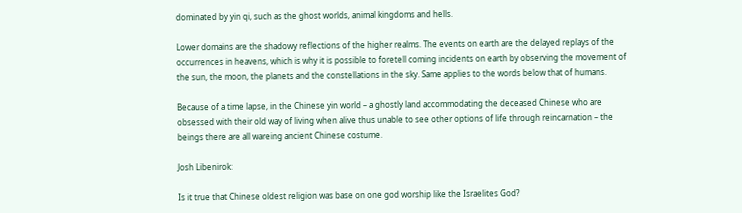dominated by yin qi, such as the ghost worlds, animal kingdoms and hells.

Lower domains are the shadowy reflections of the higher realms. The events on earth are the delayed replays of the occurrences in heavens, which is why it is possible to foretell coming incidents on earth by observing the movement of the sun, the moon, the planets and the constellations in the sky. Same applies to the words below that of humans.

Because of a time lapse, in the Chinese yin world – a ghostly land accommodating the deceased Chinese who are obsessed with their old way of living when alive thus unable to see other options of life through reincarnation – the beings there are all wareing ancient Chinese costume.

Josh Libenirok:

Is it true that Chinese oldest religion was base on one god worship like the Israelites God?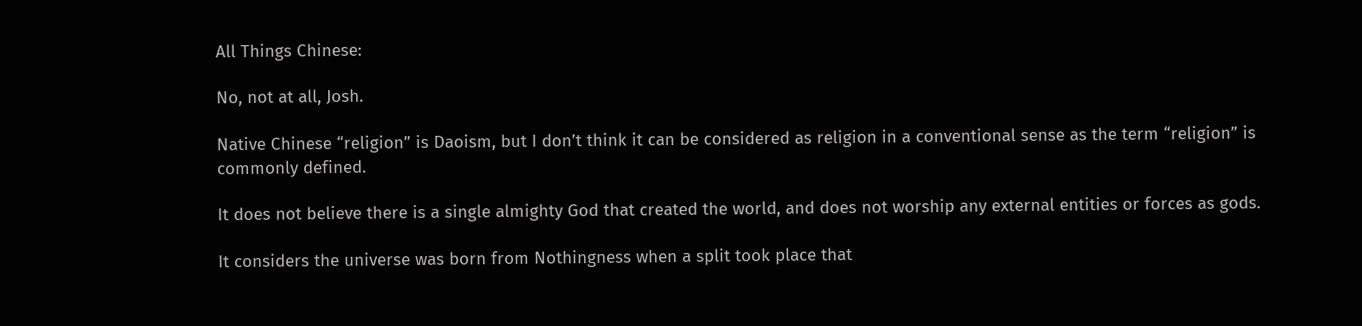All Things Chinese:

No, not at all, Josh.

Native Chinese “religion” is Daoism, but I don’t think it can be considered as religion in a conventional sense as the term “religion” is commonly defined.

It does not believe there is a single almighty God that created the world, and does not worship any external entities or forces as gods.

It considers the universe was born from Nothingness when a split took place that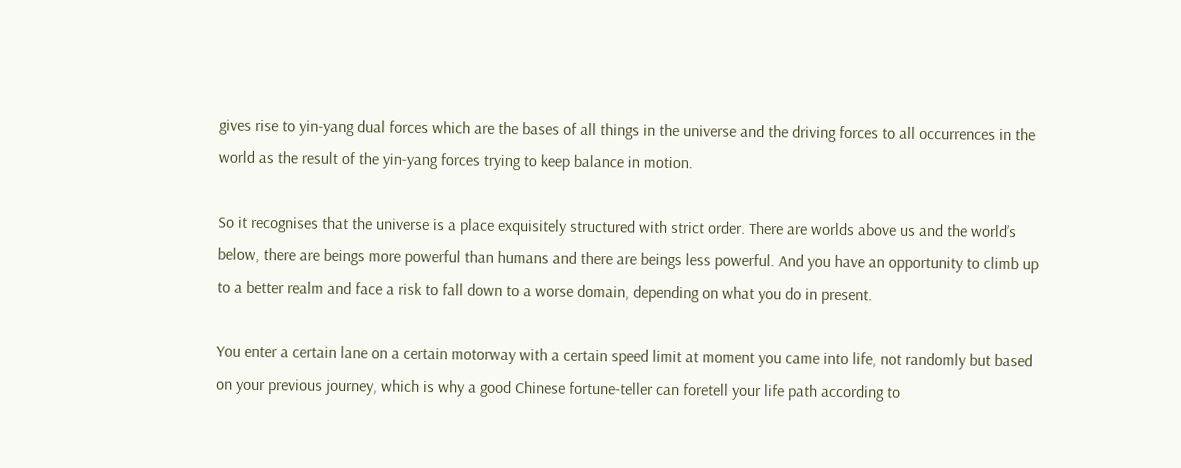gives rise to yin-yang dual forces which are the bases of all things in the universe and the driving forces to all occurrences in the world as the result of the yin-yang forces trying to keep balance in motion.

So it recognises that the universe is a place exquisitely structured with strict order. There are worlds above us and the world’s below, there are beings more powerful than humans and there are beings less powerful. And you have an opportunity to climb up to a better realm and face a risk to fall down to a worse domain, depending on what you do in present.

You enter a certain lane on a certain motorway with a certain speed limit at moment you came into life, not randomly but based on your previous journey, which is why a good Chinese fortune-teller can foretell your life path according to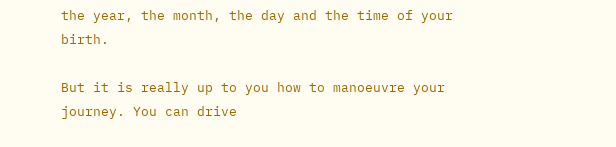the year, the month, the day and the time of your birth.

But it is really up to you how to manoeuvre your journey. You can drive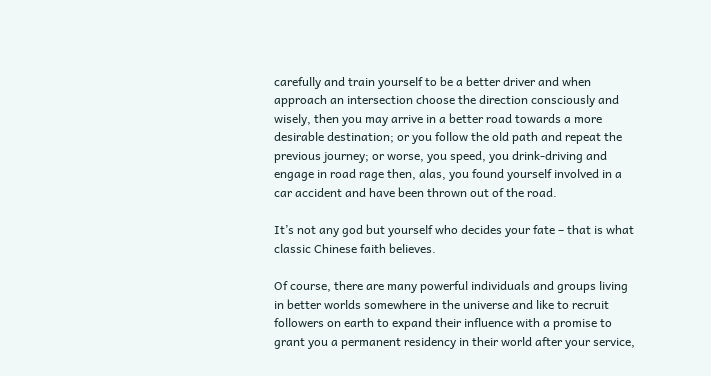carefully and train yourself to be a better driver and when approach an intersection choose the direction consciously and wisely, then you may arrive in a better road towards a more desirable destination; or you follow the old path and repeat the previous journey; or worse, you speed, you drink-driving and engage in road rage then, alas, you found yourself involved in a car accident and have been thrown out of the road.

It’s not any god but yourself who decides your fate – that is what classic Chinese faith believes.

Of course, there are many powerful individuals and groups living in better worlds somewhere in the universe and like to recruit followers on earth to expand their influence with a promise to grant you a permanent residency in their world after your service,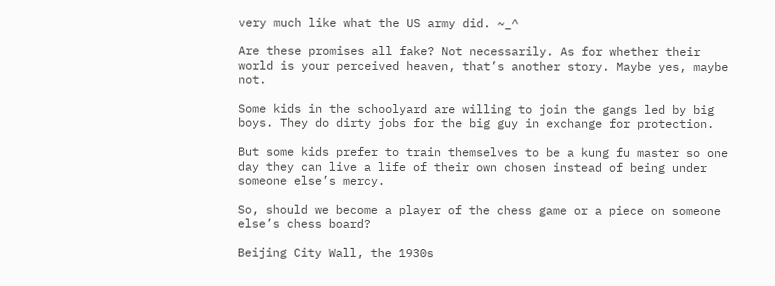very much like what the US army did. ~_^

Are these promises all fake? Not necessarily. As for whether their world is your perceived heaven, that’s another story. Maybe yes, maybe not.

Some kids in the schoolyard are willing to join the gangs led by big boys. They do dirty jobs for the big guy in exchange for protection.

But some kids prefer to train themselves to be a kung fu master so one day they can live a life of their own chosen instead of being under someone else’s mercy.

So, should we become a player of the chess game or a piece on someone else’s chess board?

Beijing City Wall, the 1930s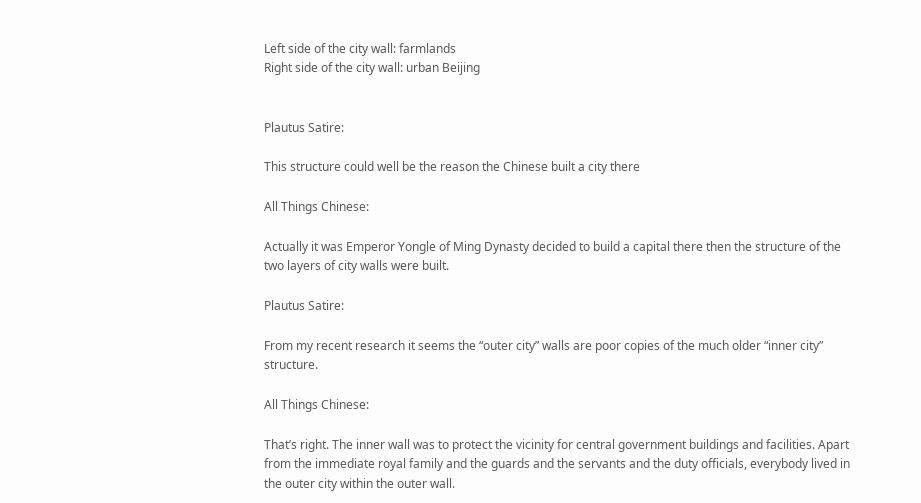Left side of the city wall: farmlands
Right side of the city wall: urban Beijing


Plautus Satire:

This structure could well be the reason the Chinese built a city there

All Things Chinese:

Actually it was Emperor Yongle of Ming Dynasty decided to build a capital there then the structure of the two layers of city walls were built.

Plautus Satire:

From my recent research it seems the “outer city” walls are poor copies of the much older “inner city” structure.

All Things Chinese:

That’s right. The inner wall was to protect the vicinity for central government buildings and facilities. Apart from the immediate royal family and the guards and the servants and the duty officials, everybody lived in the outer city within the outer wall.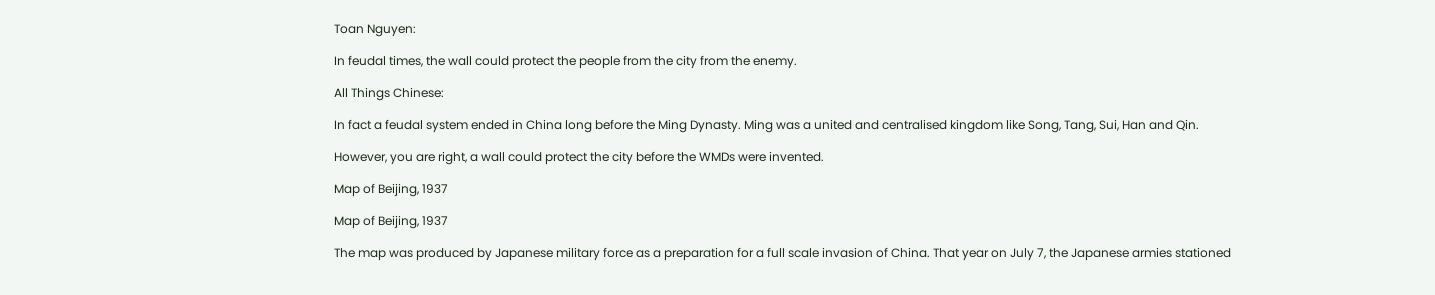Toan Nguyen:

In feudal times, the wall could protect the people from the city from the enemy.

All Things Chinese:

In fact a feudal system ended in China long before the Ming Dynasty. Ming was a united and centralised kingdom like Song, Tang, Sui, Han and Qin.

However, you are right, a wall could protect the city before the WMDs were invented.

Map of Beijing, 1937

Map of Beijing, 1937

The map was produced by Japanese military force as a preparation for a full scale invasion of China. That year on July 7, the Japanese armies stationed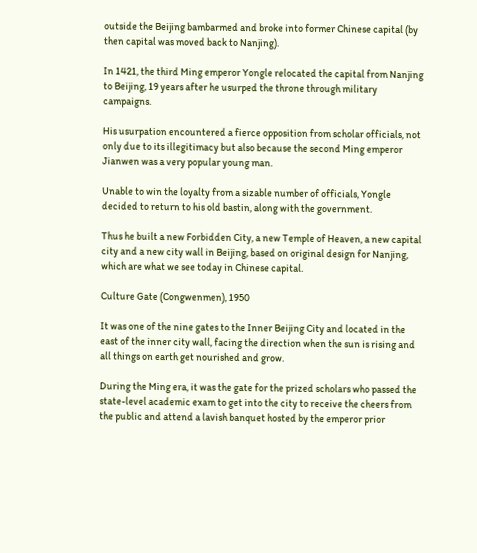outside the Beijing bambarmed and broke into former Chinese capital (by then capital was moved back to Nanjing).

In 1421, the third Ming emperor Yongle relocated the capital from Nanjing to Beijing, 19 years after he usurped the throne through military campaigns.

His usurpation encountered a fierce opposition from scholar officials, not only due to its illegitimacy but also because the second Ming emperor Jianwen was a very popular young man.

Unable to win the loyalty from a sizable number of officials, Yongle decided to return to his old bastin, along with the government.

Thus he built a new Forbidden City, a new Temple of Heaven, a new capital city and a new city wall in Beijing, based on original design for Nanjing, which are what we see today in Chinese capital.

Culture Gate (Congwenmen), 1950

It was one of the nine gates to the Inner Beijing City and located in the east of the inner city wall, facing the direction when the sun is rising and all things on earth get nourished and grow.

During the Ming era, it was the gate for the prized scholars who passed the state-level academic exam to get into the city to receive the cheers from the public and attend a lavish banquet hosted by the emperor prior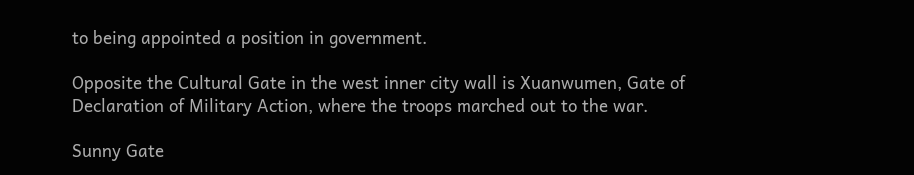to being appointed a position in government.

Opposite the Cultural Gate in the west inner city wall is Xuanwumen, Gate of Declaration of Military Action, where the troops marched out to the war.

Sunny Gate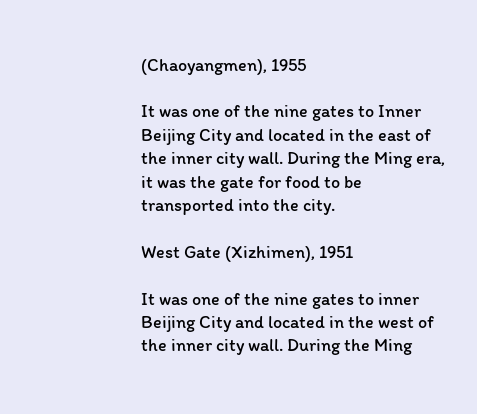(Chaoyangmen), 1955

It was one of the nine gates to Inner Beijing City and located in the east of the inner city wall. During the Ming era, it was the gate for food to be transported into the city.

West Gate (Xizhimen), 1951

It was one of the nine gates to inner Beijing City and located in the west of the inner city wall. During the Ming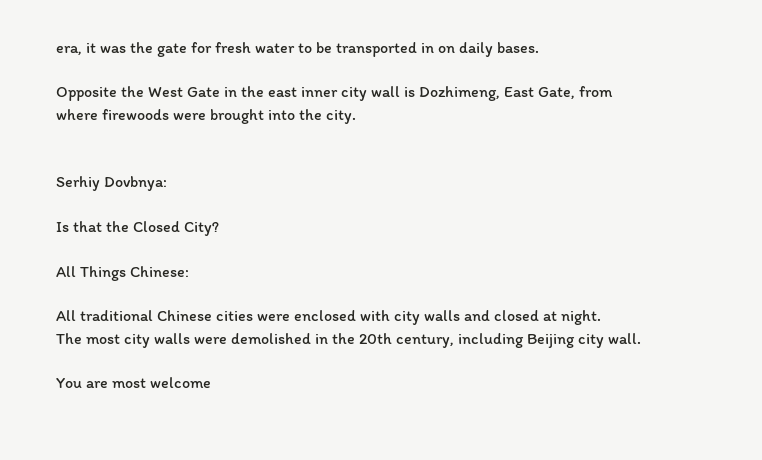era, it was the gate for fresh water to be transported in on daily bases.

Opposite the West Gate in the east inner city wall is Dozhimeng, East Gate, from where firewoods were brought into the city.


Serhiy Dovbnya:

Is that the Closed City?

All Things Chinese:

All traditional Chinese cities were enclosed with city walls and closed at night.
The most city walls were demolished in the 20th century, including Beijing city wall.

You are most welcome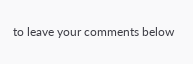to leave your comments below